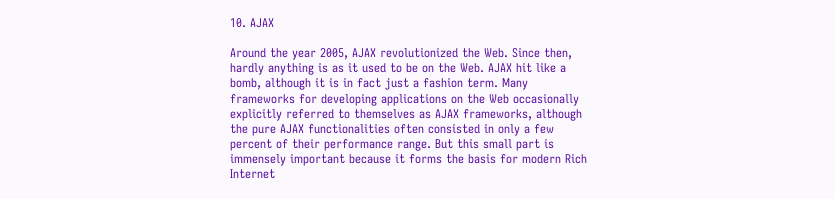10. AJAX

Around the year 2005, AJAX revolutionized the Web. Since then, hardly anything is as it used to be on the Web. AJAX hit like a bomb, although it is in fact just a fashion term. Many frameworks for developing applications on the Web occasionally explicitly referred to themselves as AJAX frameworks, although the pure AJAX functionalities often consisted in only a few percent of their performance range. But this small part is immensely important because it forms the basis for modern Rich Internet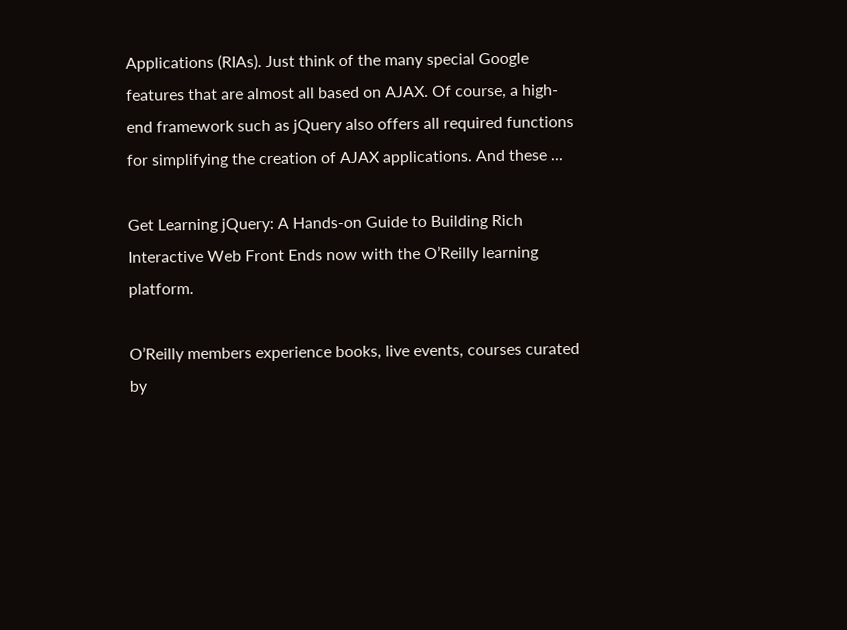Applications (RIAs). Just think of the many special Google features that are almost all based on AJAX. Of course, a high-end framework such as jQuery also offers all required functions for simplifying the creation of AJAX applications. And these ...

Get Learning jQuery: A Hands-on Guide to Building Rich Interactive Web Front Ends now with the O’Reilly learning platform.

O’Reilly members experience books, live events, courses curated by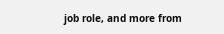job role, and more from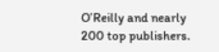O’Reilly and nearly 200 top publishers.